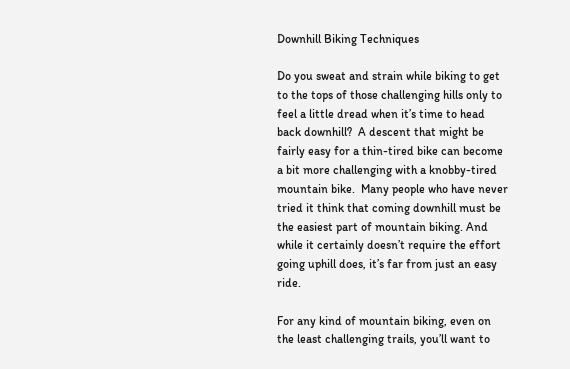Downhill Biking Techniques

Do you sweat and strain while biking to get to the tops of those challenging hills only to feel a little dread when it’s time to head back downhill?  A descent that might be fairly easy for a thin-tired bike can become a bit more challenging with a knobby-tired mountain bike.  Many people who have never tried it think that coming downhill must be the easiest part of mountain biking. And while it certainly doesn’t require the effort going uphill does, it’s far from just an easy ride.

For any kind of mountain biking, even on the least challenging trails, you’ll want to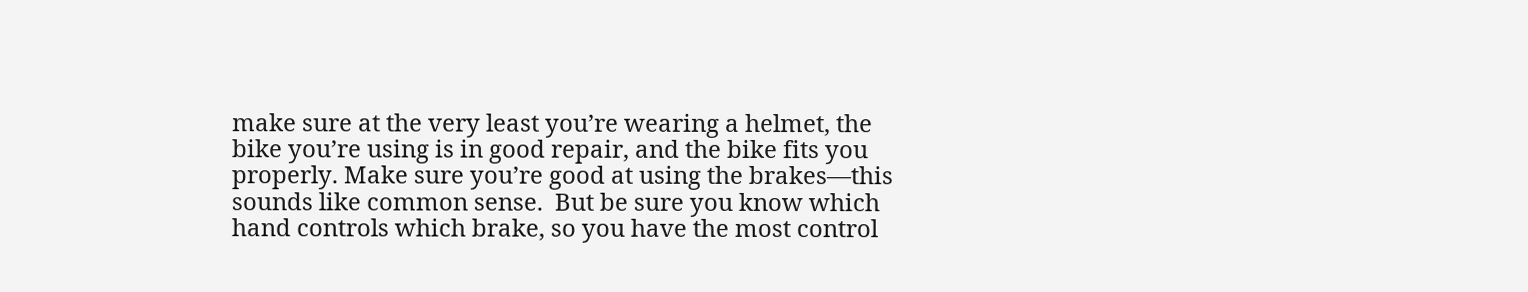make sure at the very least you’re wearing a helmet, the bike you’re using is in good repair, and the bike fits you properly. Make sure you’re good at using the brakes—this sounds like common sense.  But be sure you know which hand controls which brake, so you have the most control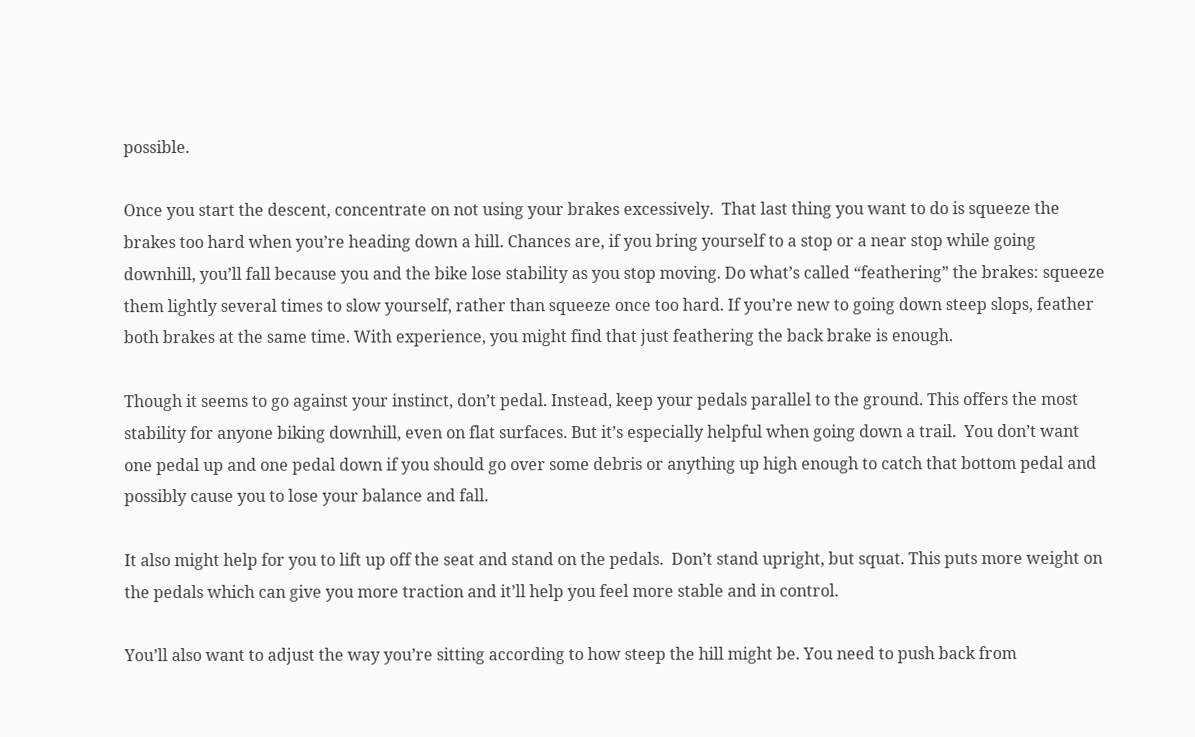possible.

Once you start the descent, concentrate on not using your brakes excessively.  That last thing you want to do is squeeze the brakes too hard when you’re heading down a hill. Chances are, if you bring yourself to a stop or a near stop while going downhill, you’ll fall because you and the bike lose stability as you stop moving. Do what’s called “feathering” the brakes: squeeze them lightly several times to slow yourself, rather than squeeze once too hard. If you’re new to going down steep slops, feather both brakes at the same time. With experience, you might find that just feathering the back brake is enough.

Though it seems to go against your instinct, don’t pedal. Instead, keep your pedals parallel to the ground. This offers the most stability for anyone biking downhill, even on flat surfaces. But it’s especially helpful when going down a trail.  You don’t want one pedal up and one pedal down if you should go over some debris or anything up high enough to catch that bottom pedal and possibly cause you to lose your balance and fall.

It also might help for you to lift up off the seat and stand on the pedals.  Don’t stand upright, but squat. This puts more weight on the pedals which can give you more traction and it’ll help you feel more stable and in control.

You’ll also want to adjust the way you’re sitting according to how steep the hill might be. You need to push back from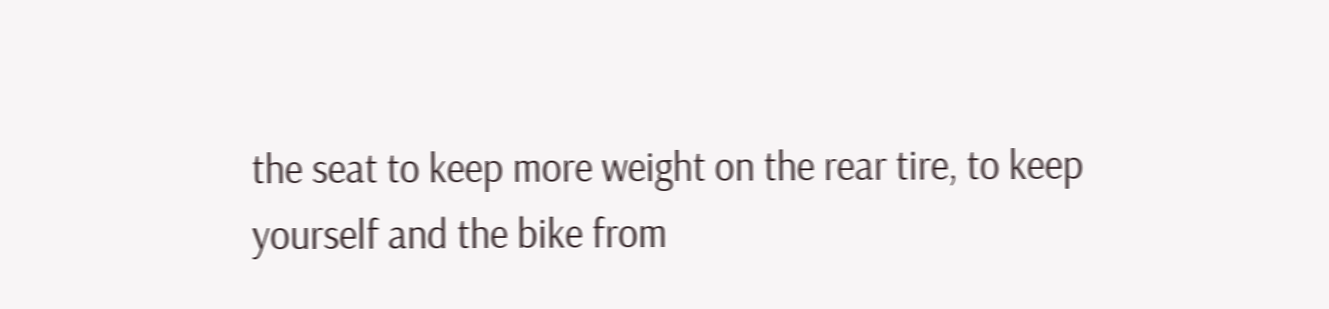the seat to keep more weight on the rear tire, to keep yourself and the bike from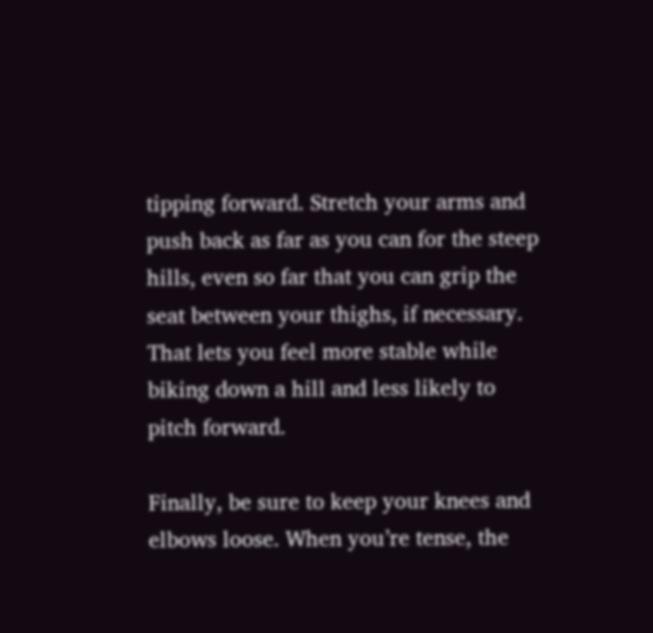tipping forward. Stretch your arms and push back as far as you can for the steep hills, even so far that you can grip the seat between your thighs, if necessary. That lets you feel more stable while biking down a hill and less likely to pitch forward.

Finally, be sure to keep your knees and elbows loose. When you’re tense, the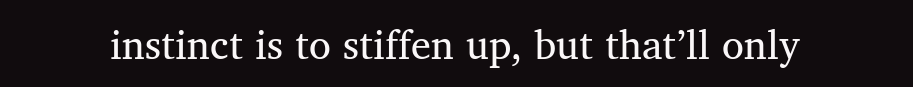instinct is to stiffen up, but that’ll only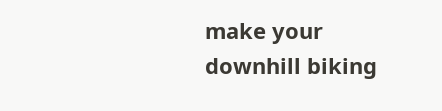make your downhill biking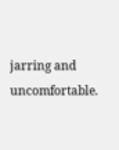jarring and uncomfortable.